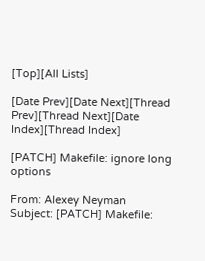[Top][All Lists]

[Date Prev][Date Next][Thread Prev][Thread Next][Date Index][Thread Index]

[PATCH] Makefile: ignore long options

From: Alexey Neyman
Subject: [PATCH] Makefile: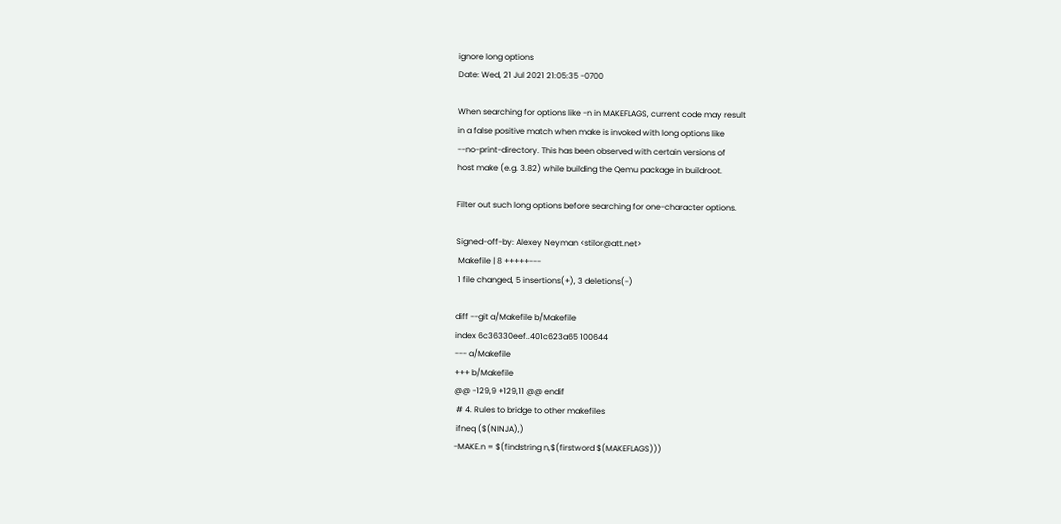ignore long options
Date: Wed, 21 Jul 2021 21:05:35 -0700

When searching for options like -n in MAKEFLAGS, current code may result
in a false positive match when make is invoked with long options like
--no-print-directory. This has been observed with certain versions of
host make (e.g. 3.82) while building the Qemu package in buildroot.

Filter out such long options before searching for one-character options.

Signed-off-by: Alexey Neyman <stilor@att.net>
 Makefile | 8 +++++---
 1 file changed, 5 insertions(+), 3 deletions(-)

diff --git a/Makefile b/Makefile
index 6c36330eef..401c623a65 100644
--- a/Makefile
+++ b/Makefile
@@ -129,9 +129,11 @@ endif
 # 4. Rules to bridge to other makefiles
 ifneq ($(NINJA),)
-MAKE.n = $(findstring n,$(firstword $(MAKEFLAGS)))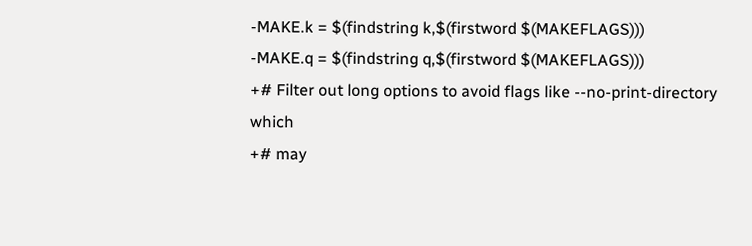-MAKE.k = $(findstring k,$(firstword $(MAKEFLAGS)))
-MAKE.q = $(findstring q,$(firstword $(MAKEFLAGS)))
+# Filter out long options to avoid flags like --no-print-directory which
+# may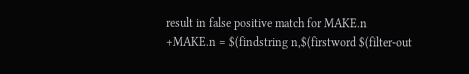result in false positive match for MAKE.n
+MAKE.n = $(findstring n,$(firstword $(filter-out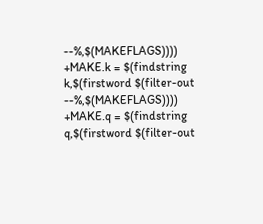--%,$(MAKEFLAGS))))
+MAKE.k = $(findstring k,$(firstword $(filter-out --%,$(MAKEFLAGS))))
+MAKE.q = $(findstring q,$(firstword $(filter-out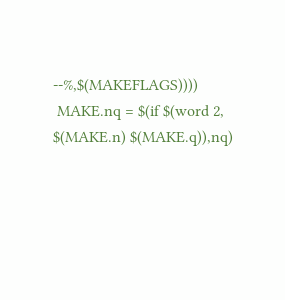--%,$(MAKEFLAGS))))
 MAKE.nq = $(if $(word 2, $(MAKE.n) $(MAKE.q)),nq)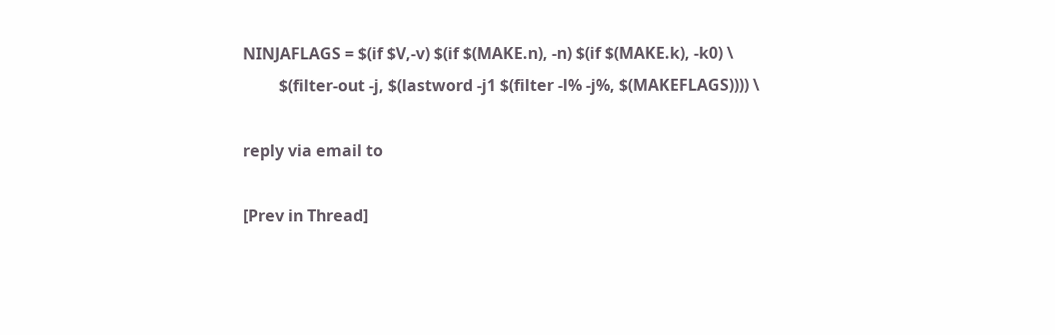NINJAFLAGS = $(if $V,-v) $(if $(MAKE.n), -n) $(if $(MAKE.k), -k0) \
         $(filter-out -j, $(lastword -j1 $(filter -l% -j%, $(MAKEFLAGS)))) \

reply via email to

[Prev in Thread]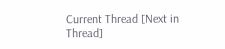Current Thread [Next in Thread]